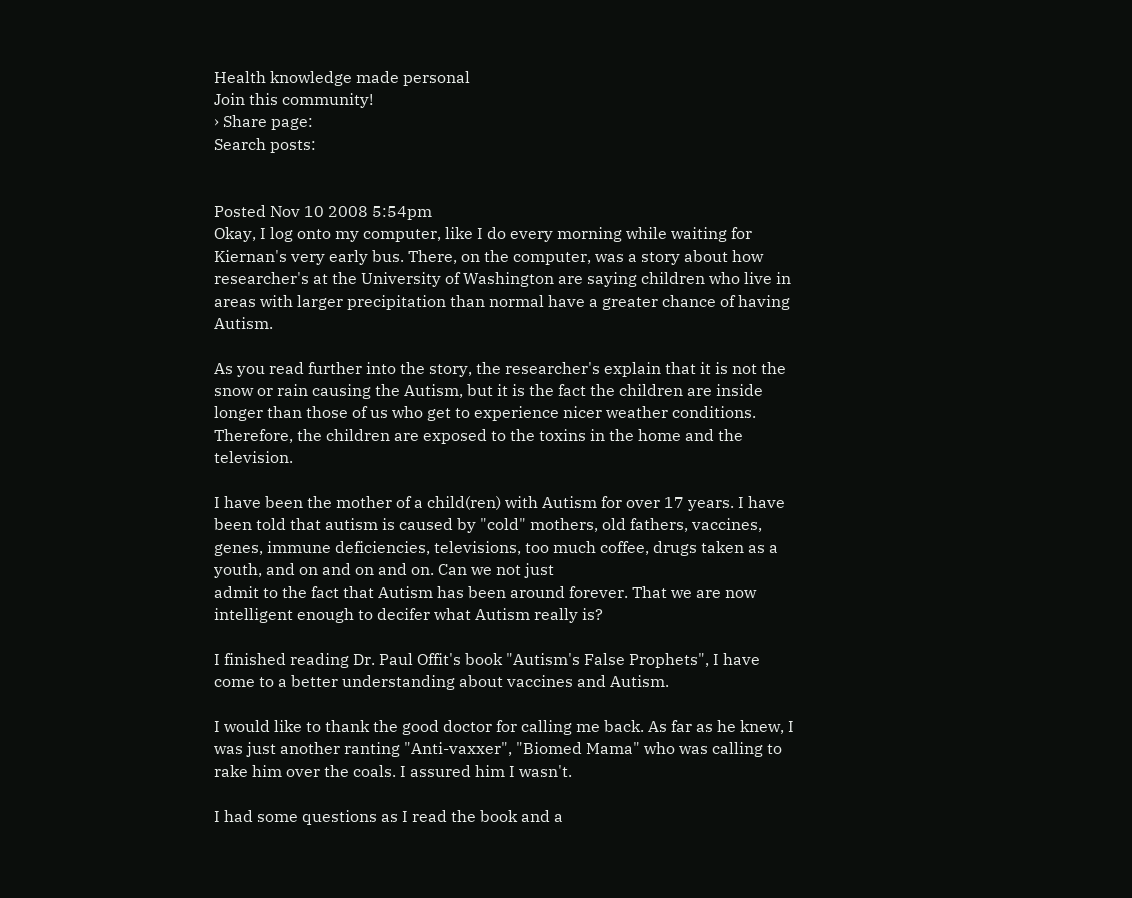Health knowledge made personal
Join this community!
› Share page:
Search posts:


Posted Nov 10 2008 5:54pm
Okay, I log onto my computer, like I do every morning while waiting for Kiernan's very early bus. There, on the computer, was a story about how researcher's at the University of Washington are saying children who live in areas with larger precipitation than normal have a greater chance of having Autism.

As you read further into the story, the researcher's explain that it is not the snow or rain causing the Autism, but it is the fact the children are inside longer than those of us who get to experience nicer weather conditions. Therefore, the children are exposed to the toxins in the home and the television.

I have been the mother of a child(ren) with Autism for over 17 years. I have been told that autism is caused by "cold" mothers, old fathers, vaccines, genes, immune deficiencies, televisions, too much coffee, drugs taken as a youth, and on and on and on. Can we not just
admit to the fact that Autism has been around forever. That we are now intelligent enough to decifer what Autism really is?

I finished reading Dr. Paul Offit's book "Autism's False Prophets", I have come to a better understanding about vaccines and Autism.

I would like to thank the good doctor for calling me back. As far as he knew, I was just another ranting "Anti-vaxxer", "Biomed Mama" who was calling to rake him over the coals. I assured him I wasn't.

I had some questions as I read the book and a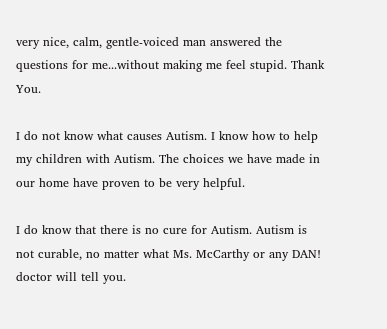very nice, calm, gentle-voiced man answered the questions for me...without making me feel stupid. Thank You.

I do not know what causes Autism. I know how to help my children with Autism. The choices we have made in our home have proven to be very helpful.

I do know that there is no cure for Autism. Autism is not curable, no matter what Ms. McCarthy or any DAN! doctor will tell you.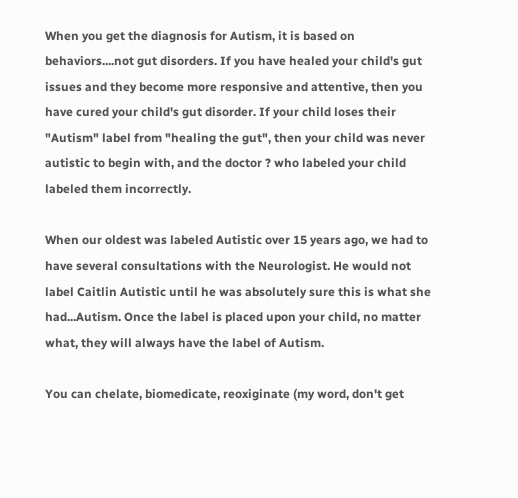When you get the diagnosis for Autism, it is based on behaviors....not gut disorders. If you have healed your child's gut issues and they become more responsive and attentive, then you have cured your child's gut disorder. If your child loses their "Autism" label from "healing the gut", then your child was never autistic to begin with, and the doctor ? who labeled your child labeled them incorrectly.

When our oldest was labeled Autistic over 15 years ago, we had to have several consultations with the Neurologist. He would not label Caitlin Autistic until he was absolutely sure this is what she had...Autism. Once the label is placed upon your child, no matter what, they will always have the label of Autism.

You can chelate, biomedicate, reoxiginate (my word, don't get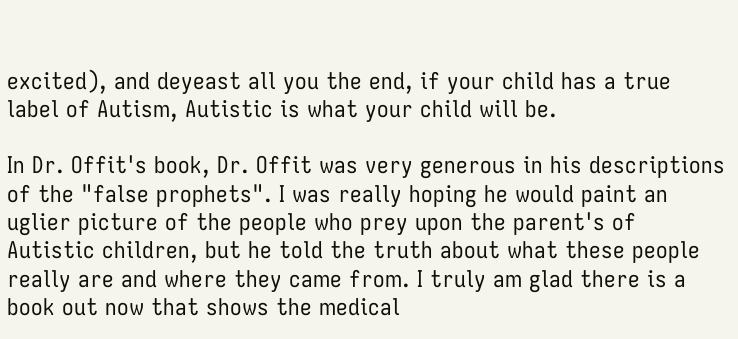excited), and deyeast all you the end, if your child has a true label of Autism, Autistic is what your child will be.

In Dr. Offit's book, Dr. Offit was very generous in his descriptions of the "false prophets". I was really hoping he would paint an uglier picture of the people who prey upon the parent's of Autistic children, but he told the truth about what these people really are and where they came from. I truly am glad there is a book out now that shows the medical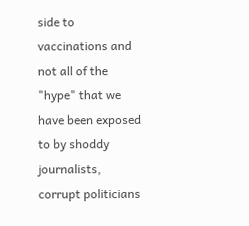side to vaccinations and not all of the "hype" that we have been exposed to by shoddy journalists, corrupt politicians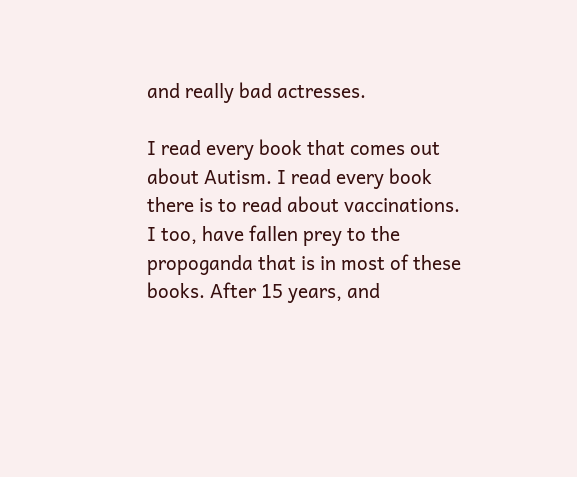and really bad actresses.

I read every book that comes out about Autism. I read every book there is to read about vaccinations. I too, have fallen prey to the propoganda that is in most of these books. After 15 years, and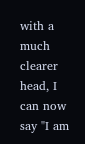with a much clearer head, I can now say "I am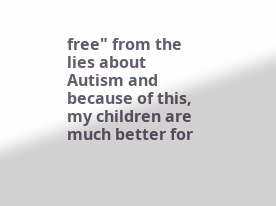free" from the lies about Autism and because of this, my children are much better for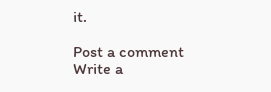it.

Post a comment
Write a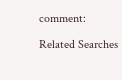comment:

Related Searches